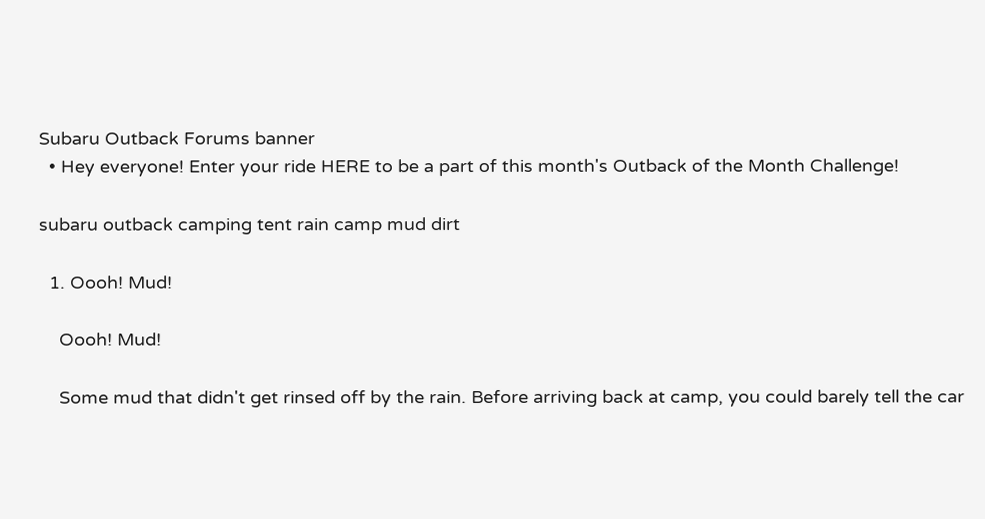Subaru Outback Forums banner
  • Hey everyone! Enter your ride HERE to be a part of this month's Outback of the Month Challenge!

subaru outback camping tent rain camp mud dirt

  1. Oooh! Mud!

    Oooh! Mud!

    Some mud that didn't get rinsed off by the rain. Before arriving back at camp, you could barely tell the car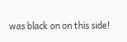was black on on this side!